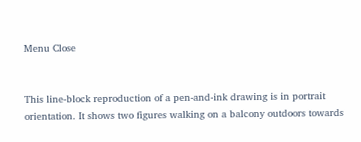Menu Close


This line-block reproduction of a pen-and-ink drawing is in portrait orientation. It shows two figures walking on a balcony outdoors towards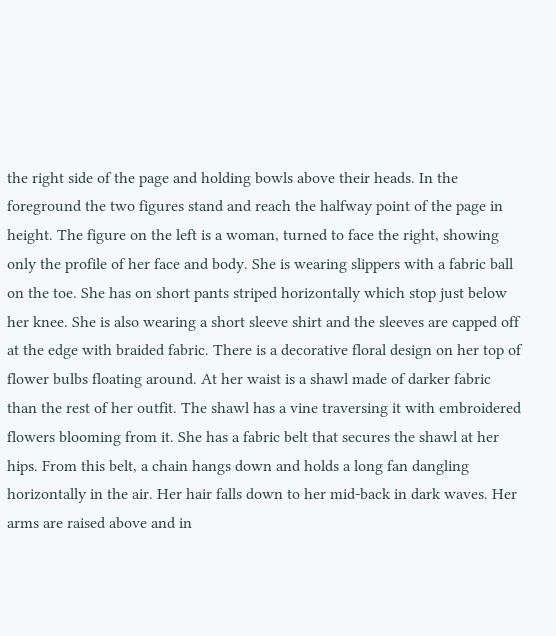the right side of the page and holding bowls above their heads. In the foreground the two figures stand and reach the halfway point of the page in height. The figure on the left is a woman, turned to face the right, showing only the profile of her face and body. She is wearing slippers with a fabric ball on the toe. She has on short pants striped horizontally which stop just below her knee. She is also wearing a short sleeve shirt and the sleeves are capped off at the edge with braided fabric. There is a decorative floral design on her top of flower bulbs floating around. At her waist is a shawl made of darker fabric than the rest of her outfit. The shawl has a vine traversing it with embroidered flowers blooming from it. She has a fabric belt that secures the shawl at her hips. From this belt, a chain hangs down and holds a long fan dangling horizontally in the air. Her hair falls down to her mid-back in dark waves. Her arms are raised above and in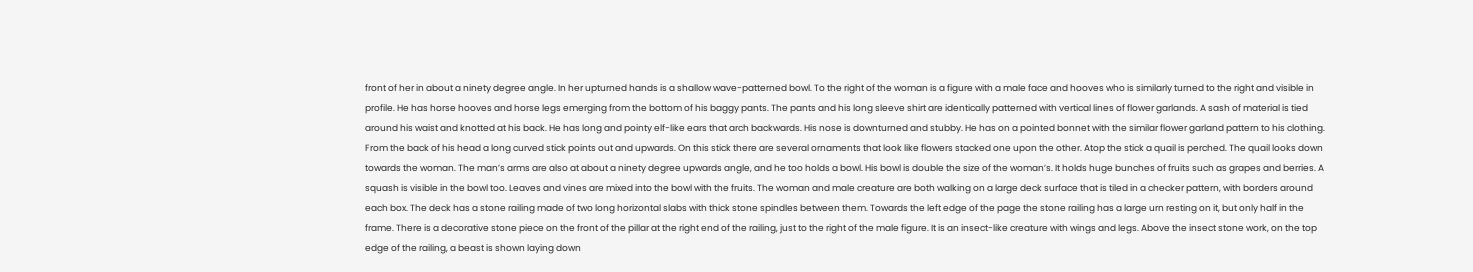front of her in about a ninety degree angle. In her upturned hands is a shallow wave-patterned bowl. To the right of the woman is a figure with a male face and hooves who is similarly turned to the right and visible in profile. He has horse hooves and horse legs emerging from the bottom of his baggy pants. The pants and his long sleeve shirt are identically patterned with vertical lines of flower garlands. A sash of material is tied around his waist and knotted at his back. He has long and pointy elf-like ears that arch backwards. His nose is downturned and stubby. He has on a pointed bonnet with the similar flower garland pattern to his clothing. From the back of his head a long curved stick points out and upwards. On this stick there are several ornaments that look like flowers stacked one upon the other. Atop the stick a quail is perched. The quail looks down towards the woman. The man’s arms are also at about a ninety degree upwards angle, and he too holds a bowl. His bowl is double the size of the woman’s. It holds huge bunches of fruits such as grapes and berries. A squash is visible in the bowl too. Leaves and vines are mixed into the bowl with the fruits. The woman and male creature are both walking on a large deck surface that is tiled in a checker pattern, with borders around each box. The deck has a stone railing made of two long horizontal slabs with thick stone spindles between them. Towards the left edge of the page the stone railing has a large urn resting on it, but only half in the frame. There is a decorative stone piece on the front of the pillar at the right end of the railing, just to the right of the male figure. It is an insect-like creature with wings and legs. Above the insect stone work, on the top edge of the railing, a beast is shown laying down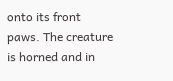onto its front paws. The creature is horned and in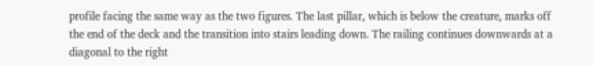profile facing the same way as the two figures. The last pillar, which is below the creature, marks off the end of the deck and the transition into stairs leading down. The railing continues downwards at a diagonal to the right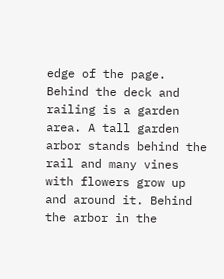edge of the page. Behind the deck and railing is a garden area. A tall garden arbor stands behind the rail and many vines with flowers grow up and around it. Behind the arbor in the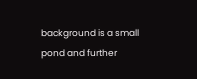background is a small pond and further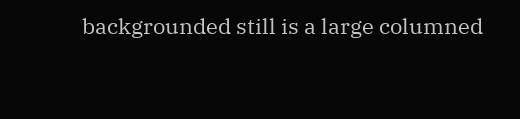backgrounded still is a large columned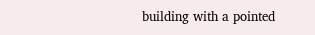building with a pointed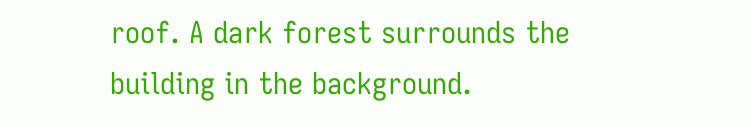roof. A dark forest surrounds the building in the background.